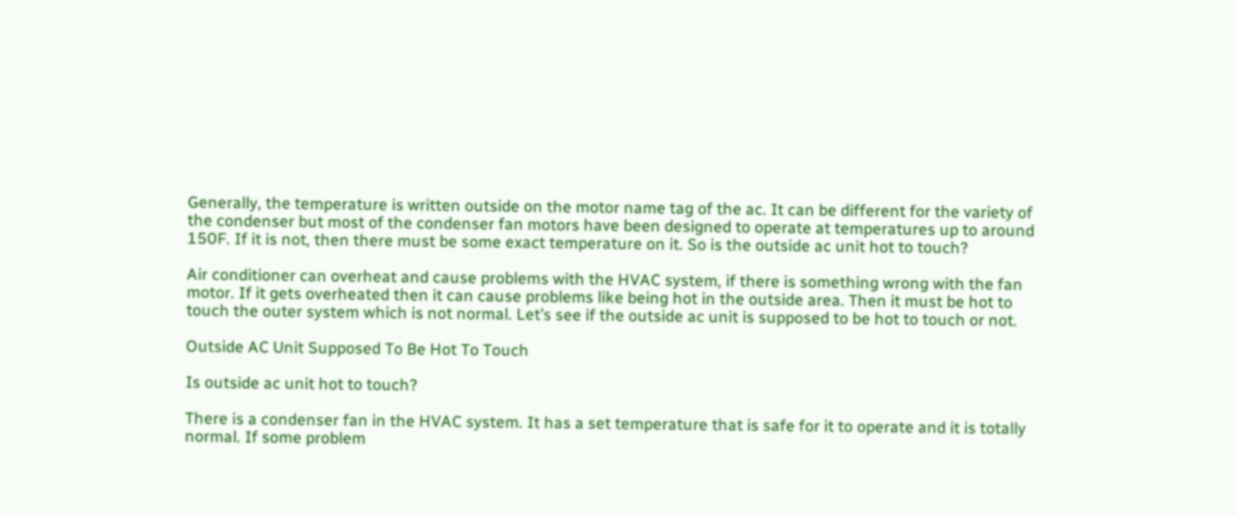Generally, the temperature is written outside on the motor name tag of the ac. It can be different for the variety of the condenser but most of the condenser fan motors have been designed to operate at temperatures up to around 150F. If it is not, then there must be some exact temperature on it. So is the outside ac unit hot to touch?

Air conditioner can overheat and cause problems with the HVAC system, if there is something wrong with the fan motor. If it gets overheated then it can cause problems like being hot in the outside area. Then it must be hot to touch the outer system which is not normal. Let’s see if the outside ac unit is supposed to be hot to touch or not.

Outside AC Unit Supposed To Be Hot To Touch

Is outside ac unit hot to touch?

There is a condenser fan in the HVAC system. It has a set temperature that is safe for it to operate and it is totally normal. If some problem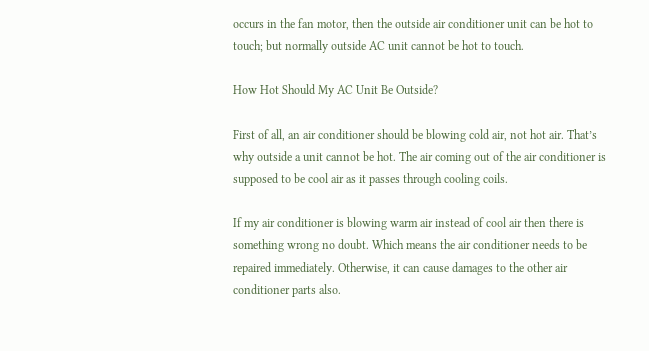occurs in the fan motor, then the outside air conditioner unit can be hot to touch; but normally outside AC unit cannot be hot to touch.

How Hot Should My AC Unit Be Outside?

First of all, an air conditioner should be blowing cold air, not hot air. That’s why outside a unit cannot be hot. The air coming out of the air conditioner is supposed to be cool air as it passes through cooling coils.

If my air conditioner is blowing warm air instead of cool air then there is something wrong no doubt. Which means the air conditioner needs to be repaired immediately. Otherwise, it can cause damages to the other air conditioner parts also.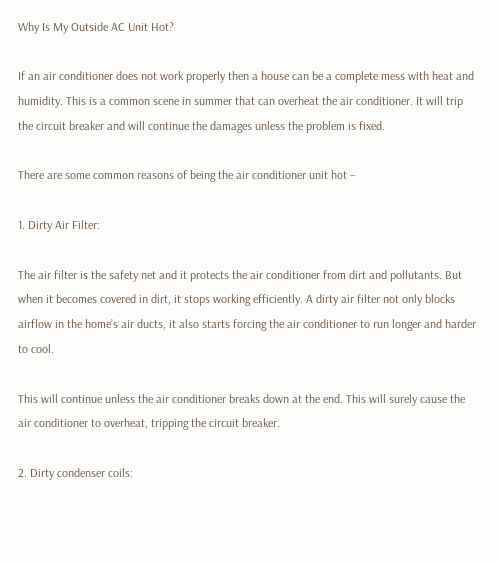Why Is My Outside AC Unit Hot?

If an air conditioner does not work properly then a house can be a complete mess with heat and humidity. This is a common scene in summer that can overheat the air conditioner. It will trip the circuit breaker and will continue the damages unless the problem is fixed.

There are some common reasons of being the air conditioner unit hot –

1. Dirty Air Filter:

The air filter is the safety net and it protects the air conditioner from dirt and pollutants. But when it becomes covered in dirt, it stops working efficiently. A dirty air filter not only blocks airflow in the home’s air ducts, it also starts forcing the air conditioner to run longer and harder to cool.

This will continue unless the air conditioner breaks down at the end. This will surely cause the air conditioner to overheat, tripping the circuit breaker.

2. Dirty condenser coils: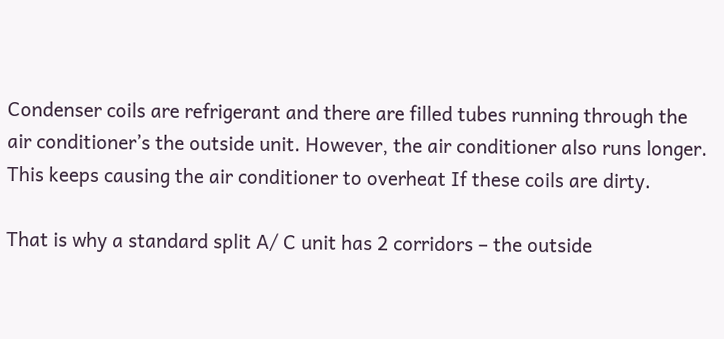Condenser coils are refrigerant and there are filled tubes running through the air conditioner’s the outside unit. However, the air conditioner also runs longer. This keeps causing the air conditioner to overheat If these coils are dirty.

That is why a standard split A/ C unit has 2 corridors – the outside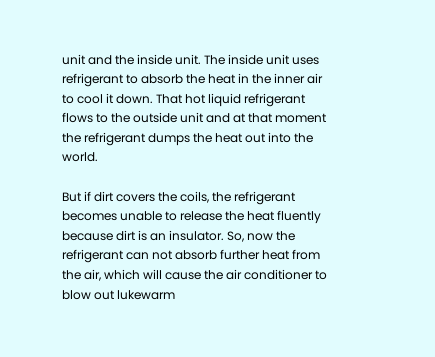unit and the inside unit. The inside unit uses refrigerant to absorb the heat in the inner air to cool it down. That hot liquid refrigerant flows to the outside unit and at that moment the refrigerant dumps the heat out into the world.

But if dirt covers the coils, the refrigerant becomes unable to release the heat fluently because dirt is an insulator. So, now the refrigerant can not absorb further heat from the air, which will cause the air conditioner to blow out lukewarm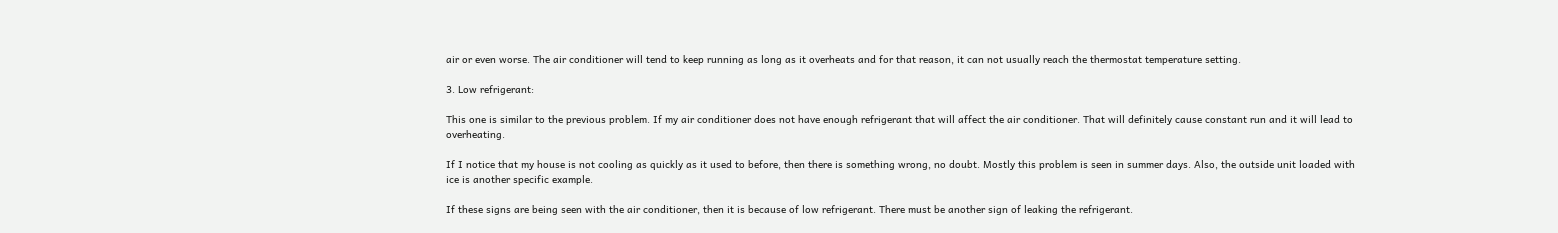air or even worse. The air conditioner will tend to keep running as long as it overheats and for that reason, it can not usually reach the thermostat temperature setting.

3. Low refrigerant:

This one is similar to the previous problem. If my air conditioner does not have enough refrigerant that will affect the air conditioner. That will definitely cause constant run and it will lead to overheating.

If I notice that my house is not cooling as quickly as it used to before, then there is something wrong, no doubt. Mostly this problem is seen in summer days. Also, the outside unit loaded with ice is another specific example.

If these signs are being seen with the air conditioner, then it is because of low refrigerant. There must be another sign of leaking the refrigerant.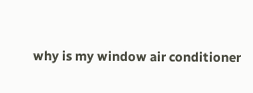why is my window air conditioner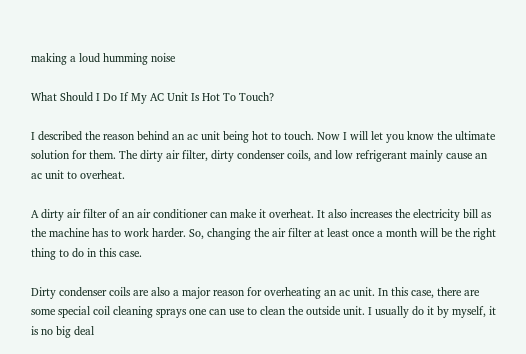making a loud humming noise

What Should I Do If My AC Unit Is Hot To Touch?

I described the reason behind an ac unit being hot to touch. Now I will let you know the ultimate solution for them. The dirty air filter, dirty condenser coils, and low refrigerant mainly cause an ac unit to overheat.

A dirty air filter of an air conditioner can make it overheat. It also increases the electricity bill as the machine has to work harder. So, changing the air filter at least once a month will be the right thing to do in this case.

Dirty condenser coils are also a major reason for overheating an ac unit. In this case, there are some special coil cleaning sprays one can use to clean the outside unit. I usually do it by myself, it is no big deal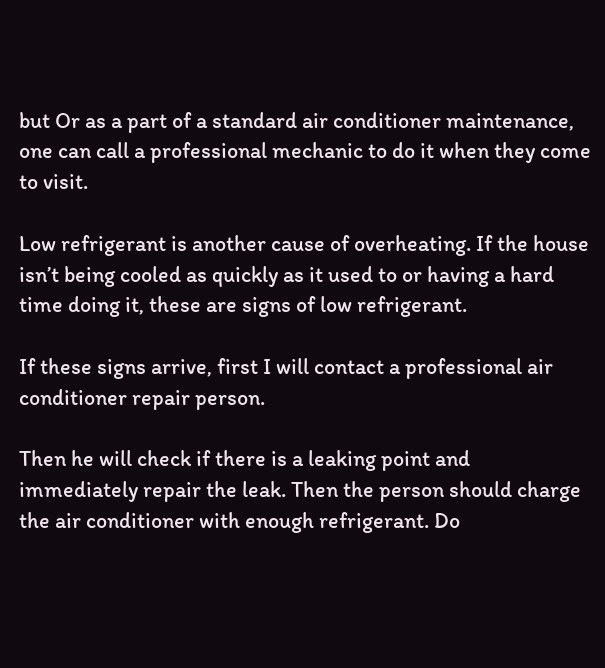but Or as a part of a standard air conditioner maintenance, one can call a professional mechanic to do it when they come to visit.

Low refrigerant is another cause of overheating. If the house isn’t being cooled as quickly as it used to or having a hard time doing it, these are signs of low refrigerant.

If these signs arrive, first I will contact a professional air conditioner repair person.

Then he will check if there is a leaking point and immediately repair the leak. Then the person should charge the air conditioner with enough refrigerant. Do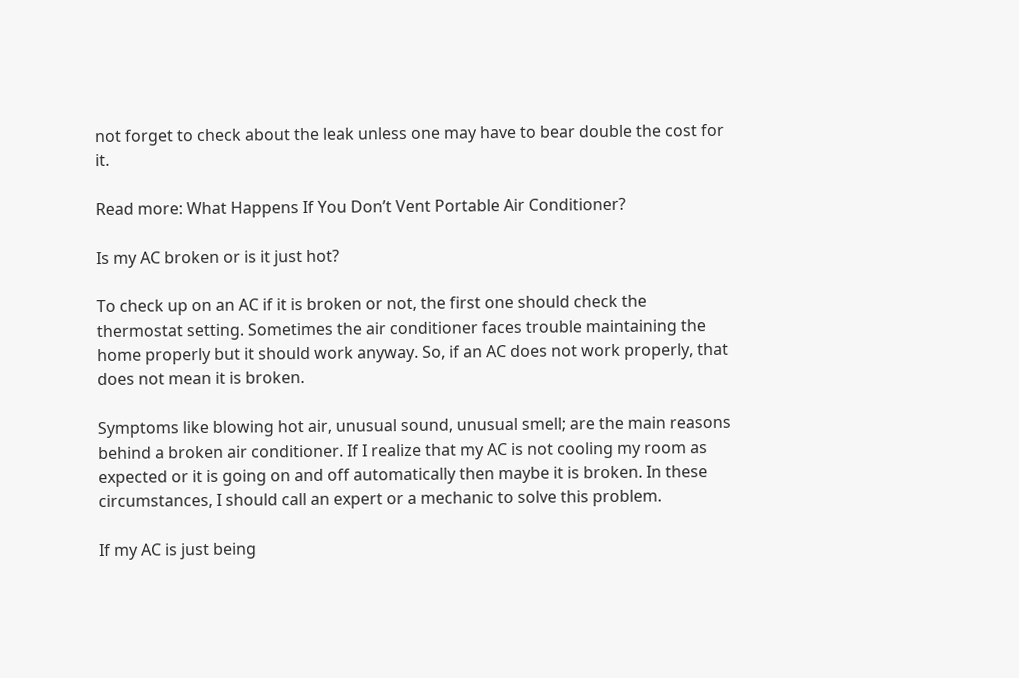not forget to check about the leak unless one may have to bear double the cost for it.

Read more: What Happens If You Don’t Vent Portable Air Conditioner?

Is my AC broken or is it just hot?

To check up on an AC if it is broken or not, the first one should check the thermostat setting. Sometimes the air conditioner faces trouble maintaining the home properly but it should work anyway. So, if an AC does not work properly, that does not mean it is broken.

Symptoms like blowing hot air, unusual sound, unusual smell; are the main reasons behind a broken air conditioner. If I realize that my AC is not cooling my room as expected or it is going on and off automatically then maybe it is broken. In these circumstances, I should call an expert or a mechanic to solve this problem.

If my AC is just being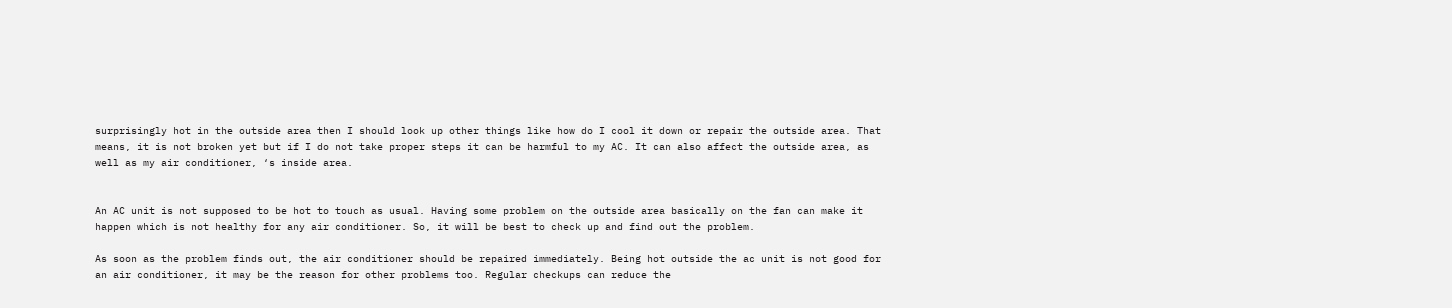surprisingly hot in the outside area then I should look up other things like how do I cool it down or repair the outside area. That means, it is not broken yet but if I do not take proper steps it can be harmful to my AC. It can also affect the outside area, as well as my air conditioner, ‘s inside area.


An AC unit is not supposed to be hot to touch as usual. Having some problem on the outside area basically on the fan can make it happen which is not healthy for any air conditioner. So, it will be best to check up and find out the problem.

As soon as the problem finds out, the air conditioner should be repaired immediately. Being hot outside the ac unit is not good for an air conditioner, it may be the reason for other problems too. Regular checkups can reduce the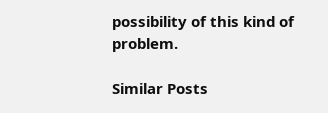possibility of this kind of problem.

Similar Posts